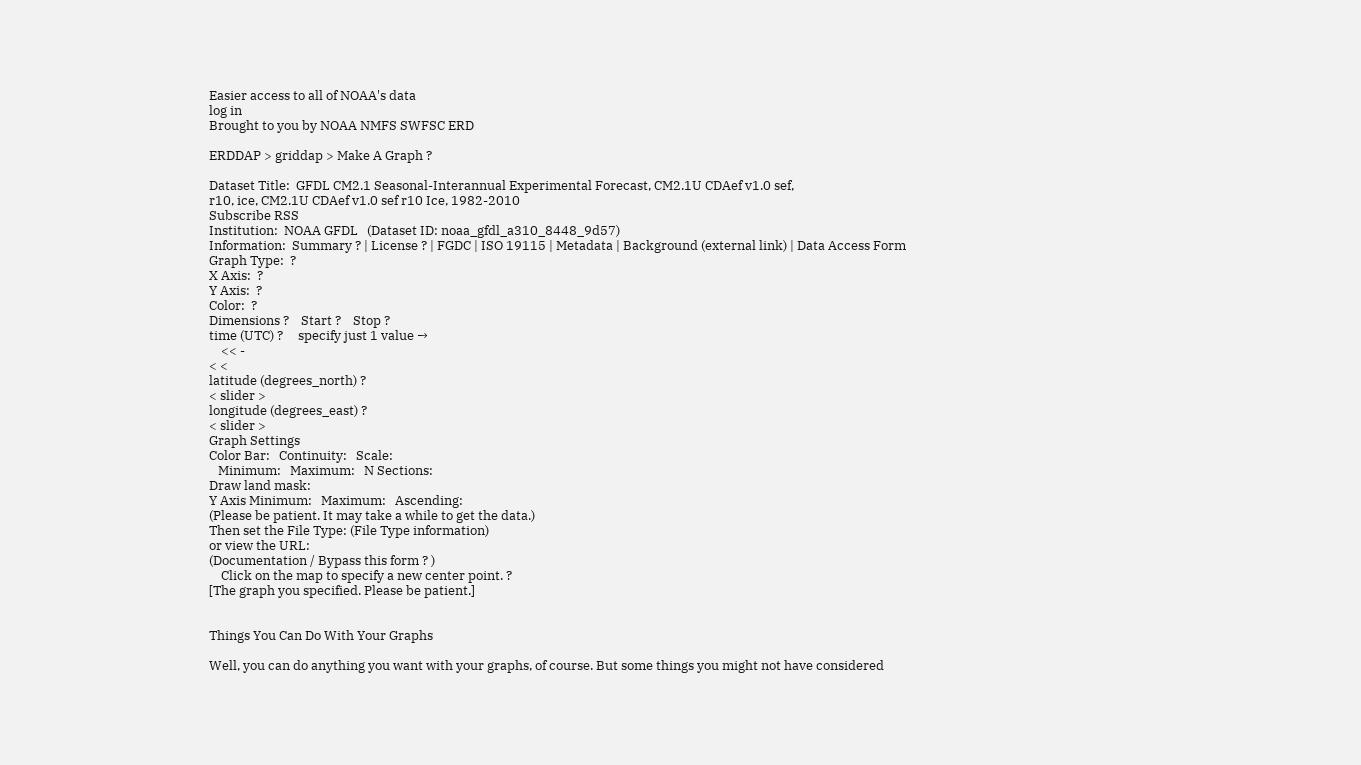Easier access to all of NOAA's data
log in
Brought to you by NOAA NMFS SWFSC ERD

ERDDAP > griddap > Make A Graph ?

Dataset Title:  GFDL CM2.1 Seasonal-Interannual Experimental Forecast, CM2.1U CDAef v1.0 sef,
r10, ice, CM2.1U CDAef v1.0 sef r10 Ice, 1982-2010
Subscribe RSS
Institution:  NOAA GFDL   (Dataset ID: noaa_gfdl_a310_8448_9d57)
Information:  Summary ? | License ? | FGDC | ISO 19115 | Metadata | Background (external link) | Data Access Form
Graph Type:  ?
X Axis:  ?
Y Axis:  ?
Color:  ?
Dimensions ?    Start ?    Stop ?
time (UTC) ?     specify just 1 value →
    << -
< <
latitude (degrees_north) ?
< slider >
longitude (degrees_east) ?
< slider >
Graph Settings
Color Bar:   Continuity:   Scale:
   Minimum:   Maximum:   N Sections:
Draw land mask:
Y Axis Minimum:   Maximum:   Ascending:
(Please be patient. It may take a while to get the data.)
Then set the File Type: (File Type information)
or view the URL:
(Documentation / Bypass this form ? )
    Click on the map to specify a new center point. ?
[The graph you specified. Please be patient.]


Things You Can Do With Your Graphs

Well, you can do anything you want with your graphs, of course. But some things you might not have considered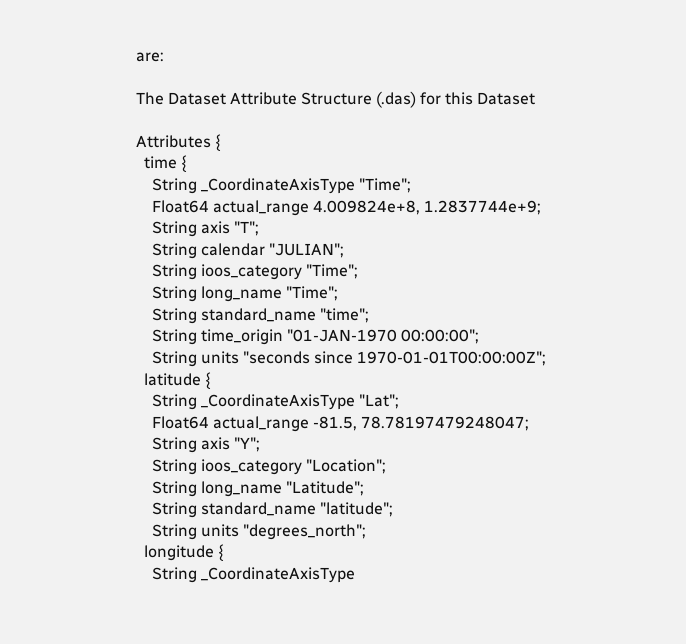are:

The Dataset Attribute Structure (.das) for this Dataset

Attributes {
  time {
    String _CoordinateAxisType "Time";
    Float64 actual_range 4.009824e+8, 1.2837744e+9;
    String axis "T";
    String calendar "JULIAN";
    String ioos_category "Time";
    String long_name "Time";
    String standard_name "time";
    String time_origin "01-JAN-1970 00:00:00";
    String units "seconds since 1970-01-01T00:00:00Z";
  latitude {
    String _CoordinateAxisType "Lat";
    Float64 actual_range -81.5, 78.78197479248047;
    String axis "Y";
    String ioos_category "Location";
    String long_name "Latitude";
    String standard_name "latitude";
    String units "degrees_north";
  longitude {
    String _CoordinateAxisType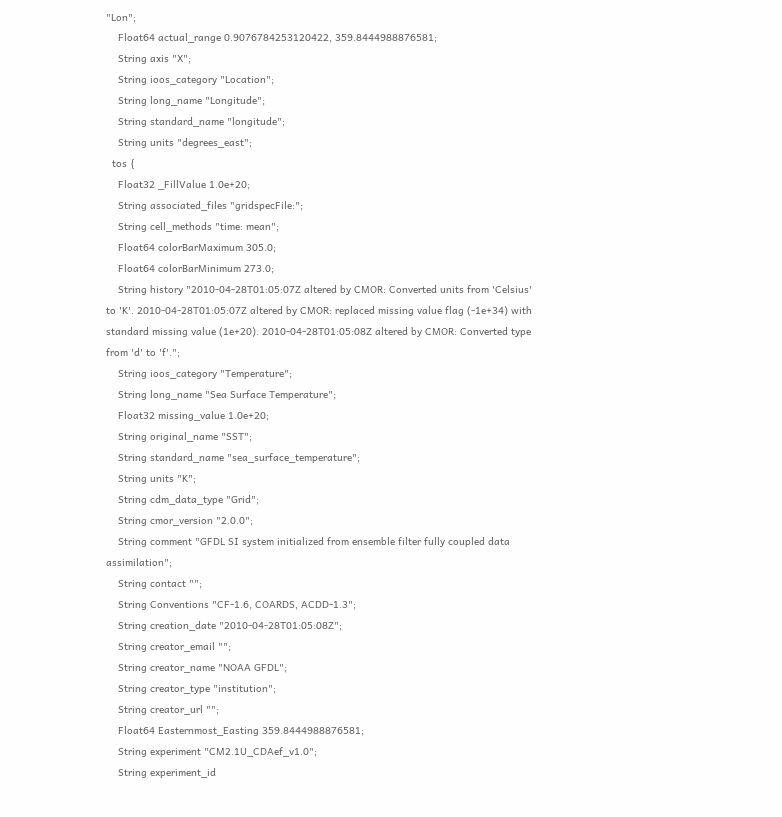"Lon";
    Float64 actual_range 0.9076784253120422, 359.8444988876581;
    String axis "X";
    String ioos_category "Location";
    String long_name "Longitude";
    String standard_name "longitude";
    String units "degrees_east";
  tos {
    Float32 _FillValue 1.0e+20;
    String associated_files "gridspecFile:";
    String cell_methods "time: mean";
    Float64 colorBarMaximum 305.0;
    Float64 colorBarMinimum 273.0;
    String history "2010-04-28T01:05:07Z altered by CMOR: Converted units from 'Celsius' to 'K'. 2010-04-28T01:05:07Z altered by CMOR: replaced missing value flag (-1e+34) with standard missing value (1e+20). 2010-04-28T01:05:08Z altered by CMOR: Converted type from 'd' to 'f'.";
    String ioos_category "Temperature";
    String long_name "Sea Surface Temperature";
    Float32 missing_value 1.0e+20;
    String original_name "SST";
    String standard_name "sea_surface_temperature";
    String units "K";
    String cdm_data_type "Grid";
    String cmor_version "2.0.0";
    String comment "GFDL SI system initialized from ensemble filter fully coupled data assimilation";
    String contact "";
    String Conventions "CF-1.6, COARDS, ACDD-1.3";
    String creation_date "2010-04-28T01:05:08Z";
    String creator_email "";
    String creator_name "NOAA GFDL";
    String creator_type "institution";
    String creator_url "";
    Float64 Easternmost_Easting 359.8444988876581;
    String experiment "CM2.1U_CDAef_v1.0";
    String experiment_id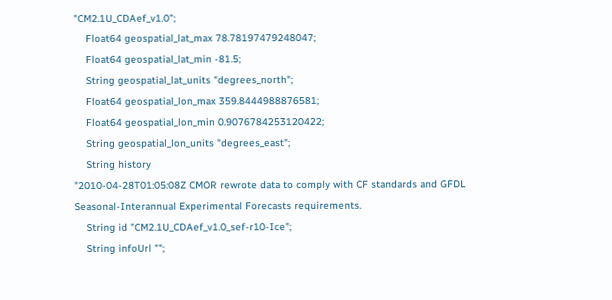"CM2.1U_CDAef_v1.0";
    Float64 geospatial_lat_max 78.78197479248047;
    Float64 geospatial_lat_min -81.5;
    String geospatial_lat_units "degrees_north";
    Float64 geospatial_lon_max 359.8444988876581;
    Float64 geospatial_lon_min 0.9076784253120422;
    String geospatial_lon_units "degrees_east";
    String history
"2010-04-28T01:05:08Z CMOR rewrote data to comply with CF standards and GFDL Seasonal-Interannual Experimental Forecasts requirements.
    String id "CM2.1U_CDAef_v1.0_sef-r10-Ice";
    String infoUrl "";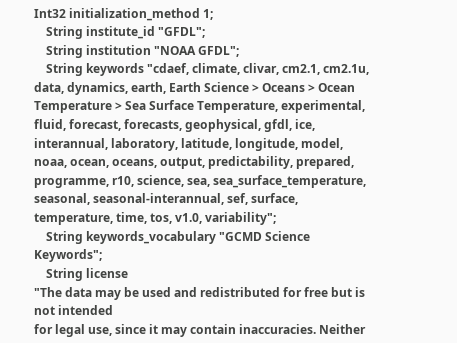Int32 initialization_method 1;
    String institute_id "GFDL";
    String institution "NOAA GFDL";
    String keywords "cdaef, climate, clivar, cm2.1, cm2.1u, data, dynamics, earth, Earth Science > Oceans > Ocean Temperature > Sea Surface Temperature, experimental, fluid, forecast, forecasts, geophysical, gfdl, ice, interannual, laboratory, latitude, longitude, model, noaa, ocean, oceans, output, predictability, prepared, programme, r10, science, sea, sea_surface_temperature, seasonal, seasonal-interannual, sef, surface, temperature, time, tos, v1.0, variability";
    String keywords_vocabulary "GCMD Science Keywords";
    String license
"The data may be used and redistributed for free but is not intended
for legal use, since it may contain inaccuracies. Neither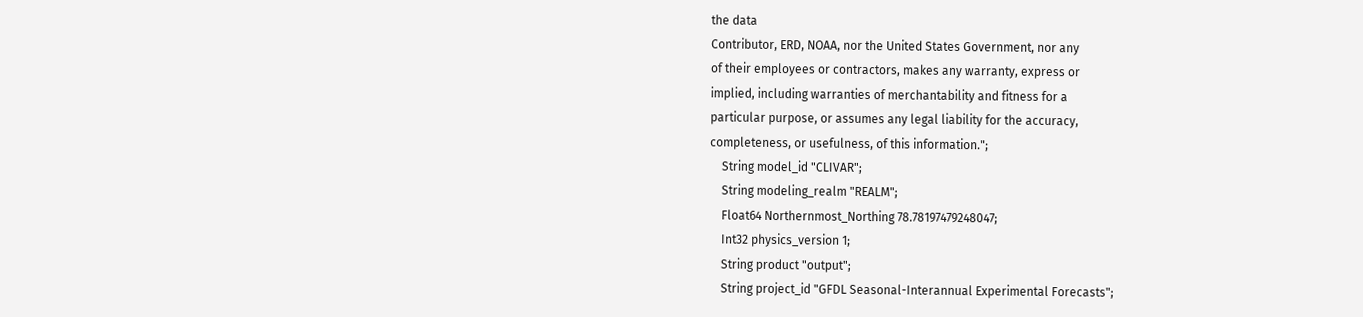the data
Contributor, ERD, NOAA, nor the United States Government, nor any
of their employees or contractors, makes any warranty, express or
implied, including warranties of merchantability and fitness for a
particular purpose, or assumes any legal liability for the accuracy,
completeness, or usefulness, of this information.";
    String model_id "CLIVAR";
    String modeling_realm "REALM";
    Float64 Northernmost_Northing 78.78197479248047;
    Int32 physics_version 1;
    String product "output";
    String project_id "GFDL Seasonal-Interannual Experimental Forecasts";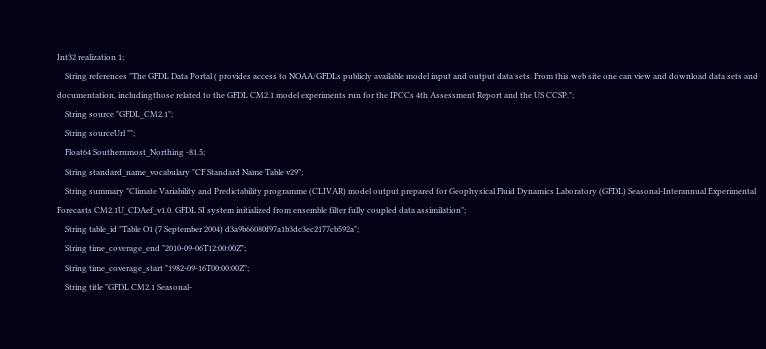Int32 realization 1;
    String references "The GFDL Data Portal ( provides access to NOAA/GFDLs publicly available model input and output data sets. From this web site one can view and download data sets and documentation, includingthose related to the GFDL CM2.1 model experiments run for the IPCCs 4th Assessment Report and the US CCSP.";
    String source "GFDL_CM2.1";
    String sourceUrl "";
    Float64 Southernmost_Northing -81.5;
    String standard_name_vocabulary "CF Standard Name Table v29";
    String summary "Climate Variability and Predictability programme (CLIVAR) model output prepared for Geophysical Fluid Dynamics Laboratory (GFDL) Seasonal-Interannual Experimental Forecasts CM2.1U_CDAef_v1.0. GFDL SI system initialized from ensemble filter fully coupled data assimilation";
    String table_id "Table O1 (7 September 2004) d3a9b66080f97a1b3dc3ec2177cb592a";
    String time_coverage_end "2010-09-06T12:00:00Z";
    String time_coverage_start "1982-09-16T00:00:00Z";
    String title "GFDL CM2.1 Seasonal-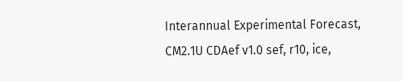Interannual Experimental Forecast, CM2.1U CDAef v1.0 sef, r10, ice,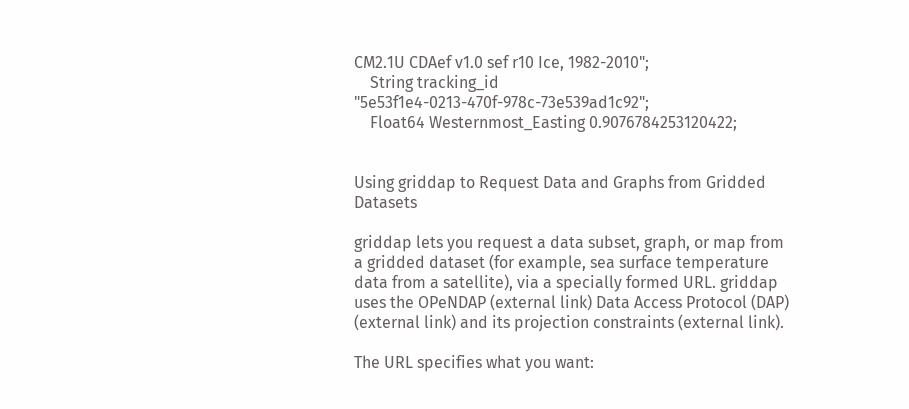CM2.1U CDAef v1.0 sef r10 Ice, 1982-2010";
    String tracking_id "5e53f1e4-0213-470f-978c-73e539ad1c92";
    Float64 Westernmost_Easting 0.9076784253120422;


Using griddap to Request Data and Graphs from Gridded Datasets

griddap lets you request a data subset, graph, or map from a gridded dataset (for example, sea surface temperature data from a satellite), via a specially formed URL. griddap uses the OPeNDAP (external link) Data Access Protocol (DAP) (external link) and its projection constraints (external link).

The URL specifies what you want: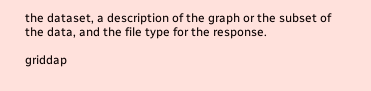the dataset, a description of the graph or the subset of the data, and the file type for the response.

griddap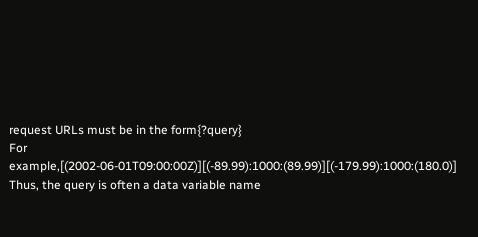request URLs must be in the form{?query}
For example,[(2002-06-01T09:00:00Z)][(-89.99):1000:(89.99)][(-179.99):1000:(180.0)]
Thus, the query is often a data variable name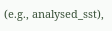(e.g., analysed_sst),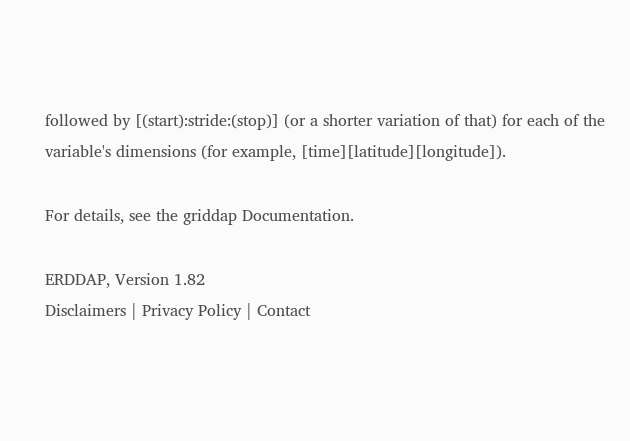followed by [(start):stride:(stop)] (or a shorter variation of that) for each of the variable's dimensions (for example, [time][latitude][longitude]).

For details, see the griddap Documentation.

ERDDAP, Version 1.82
Disclaimers | Privacy Policy | Contact